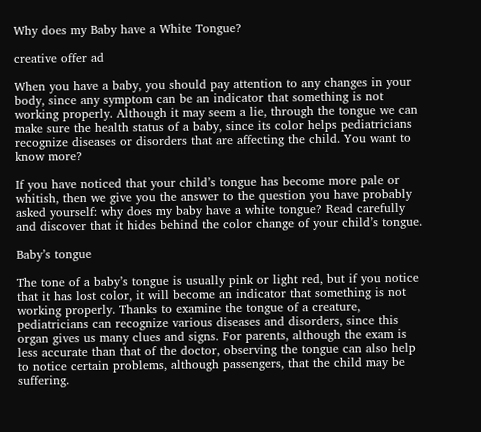Why does my Baby have a White Tongue?

creative offer ad

When you have a baby, you should pay attention to any changes in your body, since any symptom can be an indicator that something is not working properly. Although it may seem a lie, through the tongue we can make sure the health status of a baby, since its color helps pediatricians recognize diseases or disorders that are affecting the child. You want to know more?

If you have noticed that your child’s tongue has become more pale or whitish, then we give you the answer to the question you have probably asked yourself: why does my baby have a white tongue? Read carefully and discover that it hides behind the color change of your child’s tongue.

Baby’s tongue

The tone of a baby’s tongue is usually pink or light red, but if you notice that it has lost color, it will become an indicator that something is not working properly. Thanks to examine the tongue of a creature, pediatricians can recognize various diseases and disorders, since this organ gives us many clues and signs. For parents, although the exam is less accurate than that of the doctor, observing the tongue can also help to notice certain problems, although passengers, that the child may be suffering.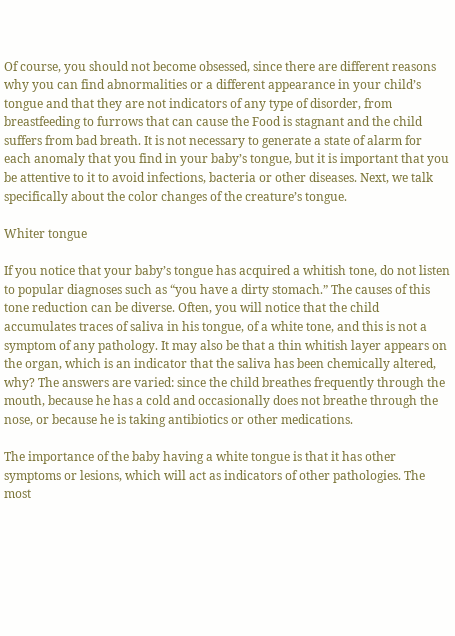Of course, you should not become obsessed, since there are different reasons why you can find abnormalities or a different appearance in your child’s tongue and that they are not indicators of any type of disorder, from breastfeeding to furrows that can cause the Food is stagnant and the child suffers from bad breath. It is not necessary to generate a state of alarm for each anomaly that you find in your baby’s tongue, but it is important that you be attentive to it to avoid infections, bacteria or other diseases. Next, we talk specifically about the color changes of the creature’s tongue.

Whiter tongue

If you notice that your baby’s tongue has acquired a whitish tone, do not listen to popular diagnoses such as “you have a dirty stomach.” The causes of this tone reduction can be diverse. Often, you will notice that the child accumulates traces of saliva in his tongue, of a white tone, and this is not a symptom of any pathology. It may also be that a thin whitish layer appears on the organ, which is an indicator that the saliva has been chemically altered, why? The answers are varied: since the child breathes frequently through the mouth, because he has a cold and occasionally does not breathe through the nose, or because he is taking antibiotics or other medications.

The importance of the baby having a white tongue is that it has other symptoms or lesions, which will act as indicators of other pathologies. The most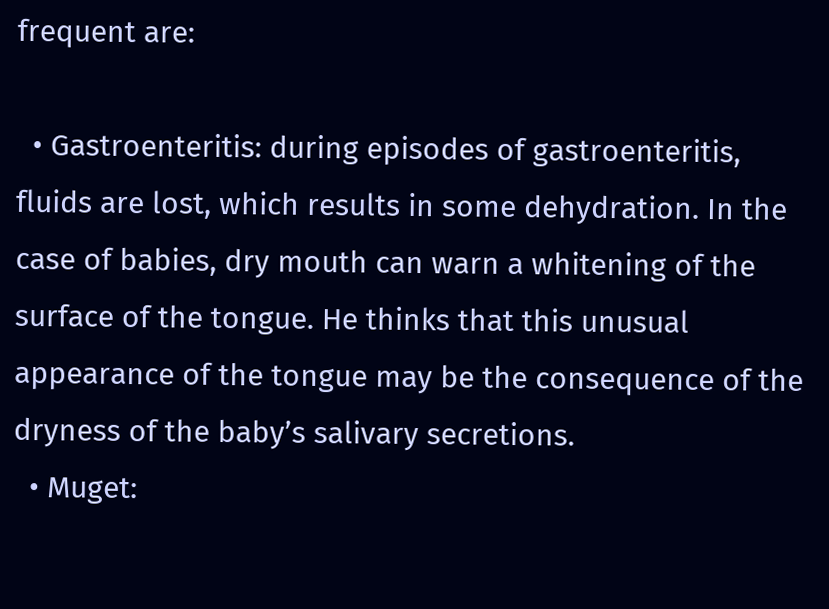frequent are:

  • Gastroenteritis: during episodes of gastroenteritis, fluids are lost, which results in some dehydration. In the case of babies, dry mouth can warn a whitening of the surface of the tongue. He thinks that this unusual appearance of the tongue may be the consequence of the dryness of the baby’s salivary secretions.
  • Muget: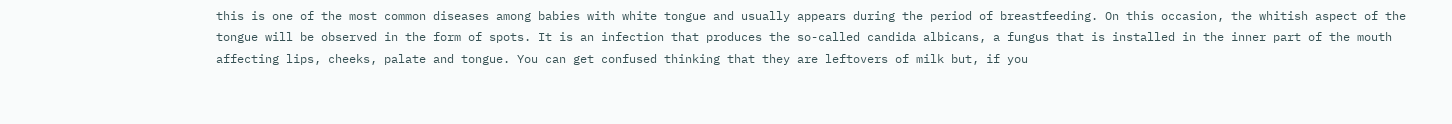this is one of the most common diseases among babies with white tongue and usually appears during the period of breastfeeding. On this occasion, the whitish aspect of the tongue will be observed in the form of spots. It is an infection that produces the so-called candida albicans, a fungus that is installed in the inner part of the mouth affecting lips, cheeks, palate and tongue. You can get confused thinking that they are leftovers of milk but, if you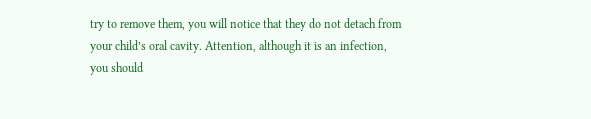try to remove them, you will notice that they do not detach from your child’s oral cavity. Attention, although it is an infection, you should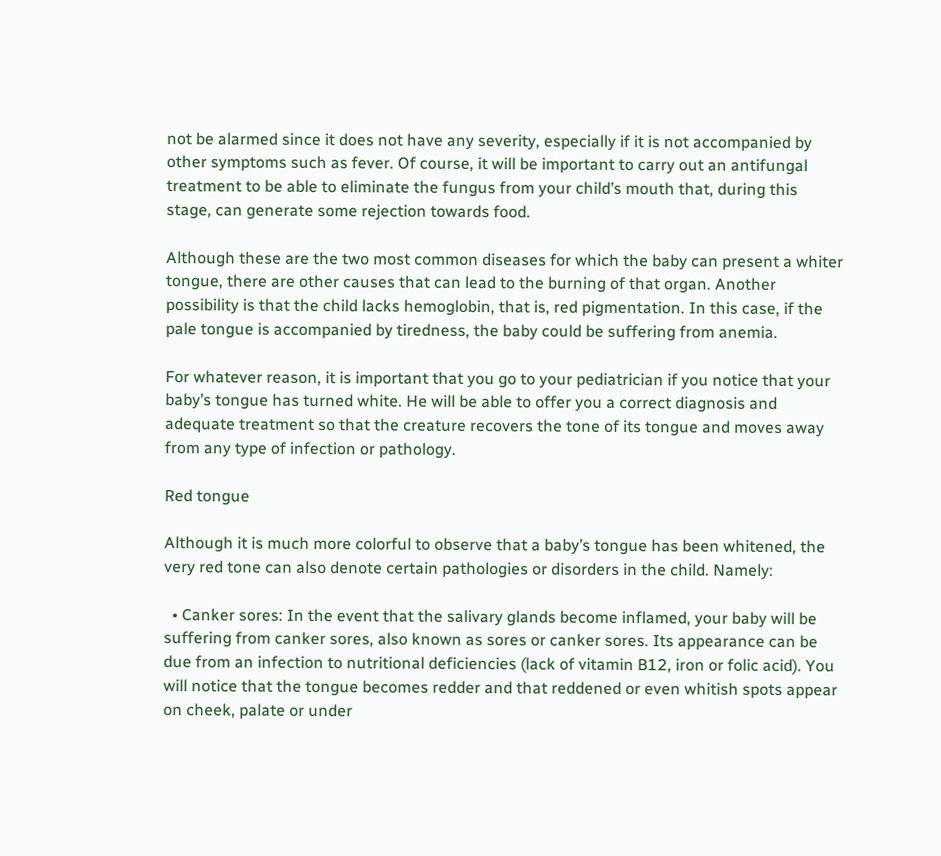not be alarmed since it does not have any severity, especially if it is not accompanied by other symptoms such as fever. Of course, it will be important to carry out an antifungal treatment to be able to eliminate the fungus from your child’s mouth that, during this stage, can generate some rejection towards food.

Although these are the two most common diseases for which the baby can present a whiter tongue, there are other causes that can lead to the burning of that organ. Another possibility is that the child lacks hemoglobin, that is, red pigmentation. In this case, if the pale tongue is accompanied by tiredness, the baby could be suffering from anemia.

For whatever reason, it is important that you go to your pediatrician if you notice that your baby’s tongue has turned white. He will be able to offer you a correct diagnosis and adequate treatment so that the creature recovers the tone of its tongue and moves away from any type of infection or pathology.

Red tongue

Although it is much more colorful to observe that a baby’s tongue has been whitened, the very red tone can also denote certain pathologies or disorders in the child. Namely:

  • Canker sores: In the event that the salivary glands become inflamed, your baby will be suffering from canker sores, also known as sores or canker sores. Its appearance can be due from an infection to nutritional deficiencies (lack of vitamin B12, iron or folic acid). You will notice that the tongue becomes redder and that reddened or even whitish spots appear on cheek, palate or under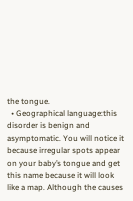the tongue.
  • Geographical language:this disorder is benign and asymptomatic. You will notice it because irregular spots appear on your baby’s tongue and get this name because it will look like a map. Although the causes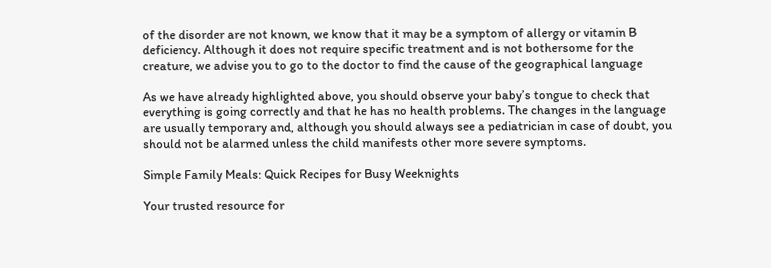of the disorder are not known, we know that it may be a symptom of allergy or vitamin B deficiency. Although it does not require specific treatment and is not bothersome for the creature, we advise you to go to the doctor to find the cause of the geographical language

As we have already highlighted above, you should observe your baby’s tongue to check that everything is going correctly and that he has no health problems. The changes in the language are usually temporary and, although you should always see a pediatrician in case of doubt, you should not be alarmed unless the child manifests other more severe symptoms.

Simple Family Meals: Quick Recipes for Busy Weeknights

Your trusted resource for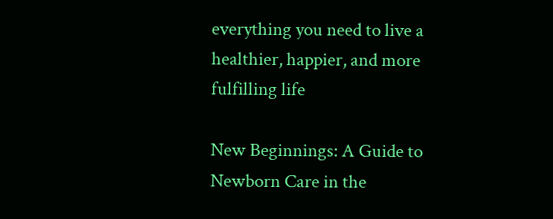everything you need to live a healthier, happier, and more fulfilling life

New Beginnings: A Guide to Newborn Care in the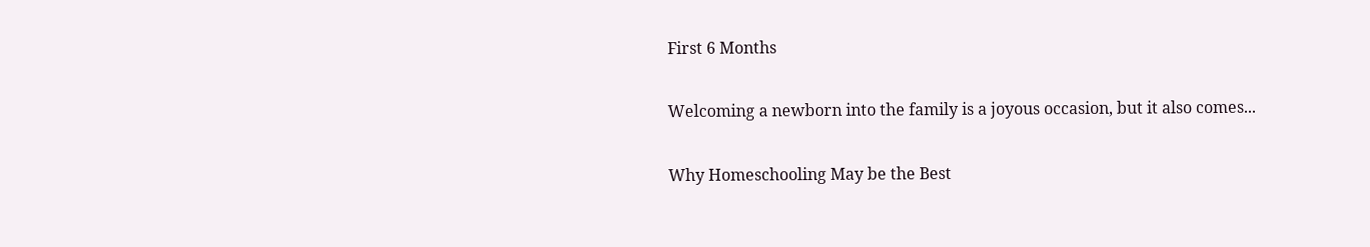First 6 Months

Welcoming a newborn into the family is a joyous occasion, but it also comes...

Why Homeschooling May be the Best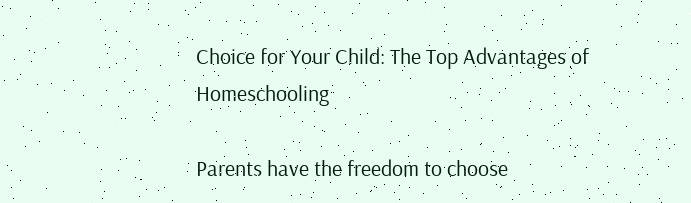Choice for Your Child: The Top Advantages of Homeschooling

Parents have the freedom to choose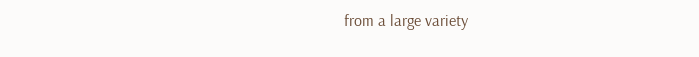from a large variety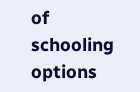of schooling options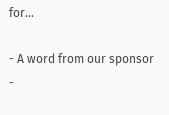for...

- A word from our sponsor -